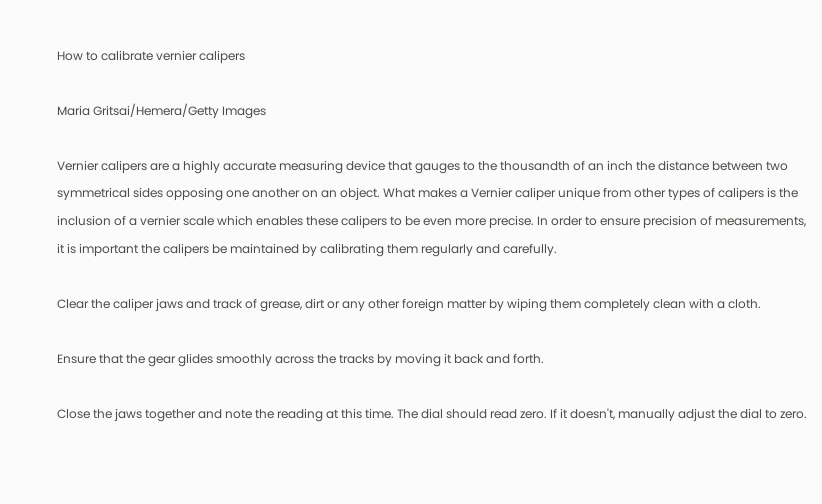How to calibrate vernier calipers

Maria Gritsai/Hemera/Getty Images

Vernier calipers are a highly accurate measuring device that gauges to the thousandth of an inch the distance between two symmetrical sides opposing one another on an object. What makes a Vernier caliper unique from other types of calipers is the inclusion of a vernier scale which enables these calipers to be even more precise. In order to ensure precision of measurements, it is important the calipers be maintained by calibrating them regularly and carefully.

Clear the caliper jaws and track of grease, dirt or any other foreign matter by wiping them completely clean with a cloth.

Ensure that the gear glides smoothly across the tracks by moving it back and forth.

Close the jaws together and note the reading at this time. The dial should read zero. If it doesn't, manually adjust the dial to zero.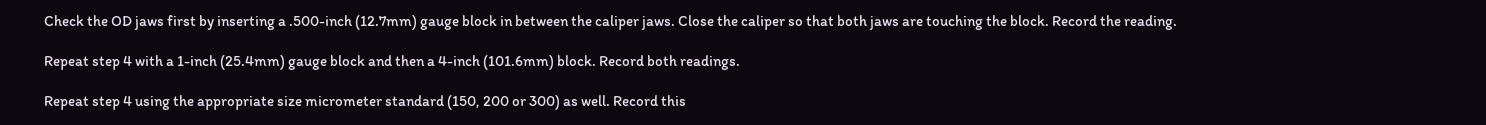Check the OD jaws first by inserting a .500-inch (12.7mm) gauge block in between the caliper jaws. Close the caliper so that both jaws are touching the block. Record the reading.

Repeat step 4 with a 1-inch (25.4mm) gauge block and then a 4-inch (101.6mm) block. Record both readings.

Repeat step 4 using the appropriate size micrometer standard (150, 200 or 300) as well. Record this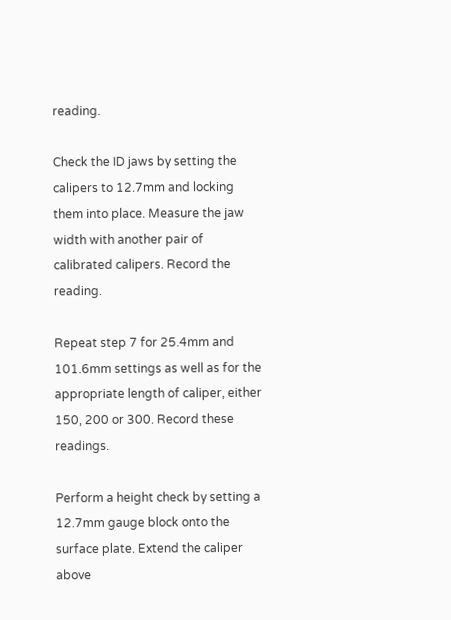reading.

Check the ID jaws by setting the calipers to 12.7mm and locking them into place. Measure the jaw width with another pair of calibrated calipers. Record the reading.

Repeat step 7 for 25.4mm and 101.6mm settings as well as for the appropriate length of caliper, either 150, 200 or 300. Record these readings.

Perform a height check by setting a 12.7mm gauge block onto the surface plate. Extend the caliper above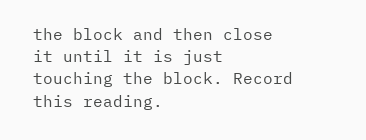the block and then close it until it is just touching the block. Record this reading.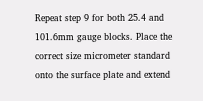Repeat step 9 for both 25.4 and 101.6mm gauge blocks. Place the correct size micrometer standard onto the surface plate and extend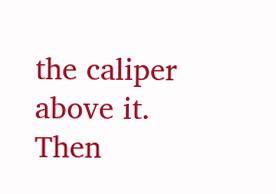the caliper above it. Then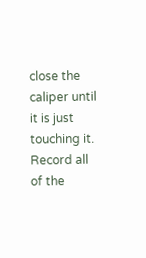close the caliper until it is just touching it. Record all of the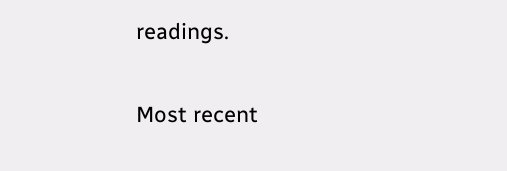readings.

Most recent